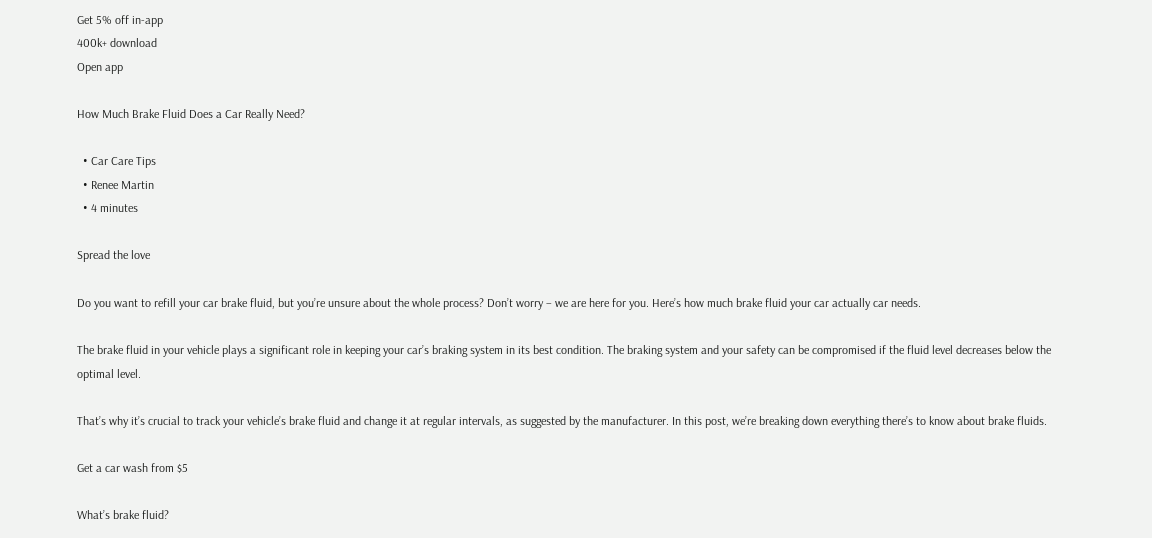Get 5% off in-app
400k+ download
Open app

How Much Brake Fluid Does a Car Really Need?

  • Car Care Tips
  • Renee Martin
  • 4 minutes

Spread the love

Do you want to refill your car brake fluid, but you’re unsure about the whole process? Don’t worry – we are here for you. Here’s how much brake fluid your car actually car needs.

The brake fluid in your vehicle plays a significant role in keeping your car’s braking system in its best condition. The braking system and your safety can be compromised if the fluid level decreases below the optimal level.

That’s why it’s crucial to track your vehicle’s brake fluid and change it at regular intervals, as suggested by the manufacturer. In this post, we’re breaking down everything there’s to know about brake fluids.

Get a car wash from $5

What’s brake fluid?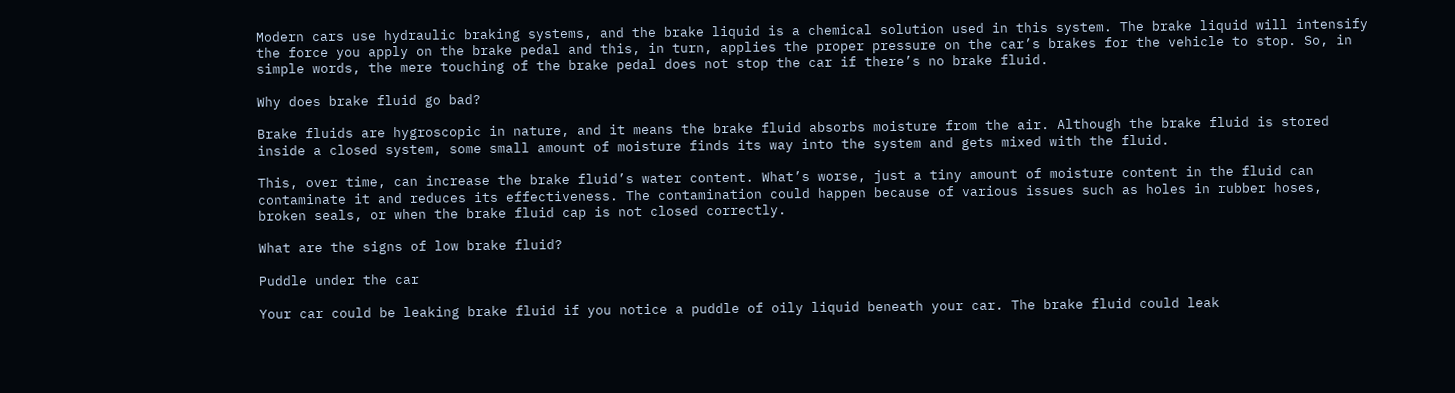Modern cars use hydraulic braking systems, and the brake liquid is a chemical solution used in this system. The brake liquid will intensify the force you apply on the brake pedal and this, in turn, applies the proper pressure on the car’s brakes for the vehicle to stop. So, in simple words, the mere touching of the brake pedal does not stop the car if there’s no brake fluid.

Why does brake fluid go bad?

Brake fluids are hygroscopic in nature, and it means the brake fluid absorbs moisture from the air. Although the brake fluid is stored inside a closed system, some small amount of moisture finds its way into the system and gets mixed with the fluid.

This, over time, can increase the brake fluid’s water content. What’s worse, just a tiny amount of moisture content in the fluid can contaminate it and reduces its effectiveness. The contamination could happen because of various issues such as holes in rubber hoses, broken seals, or when the brake fluid cap is not closed correctly.

What are the signs of low brake fluid?

Puddle under the car

Your car could be leaking brake fluid if you notice a puddle of oily liquid beneath your car. The brake fluid could leak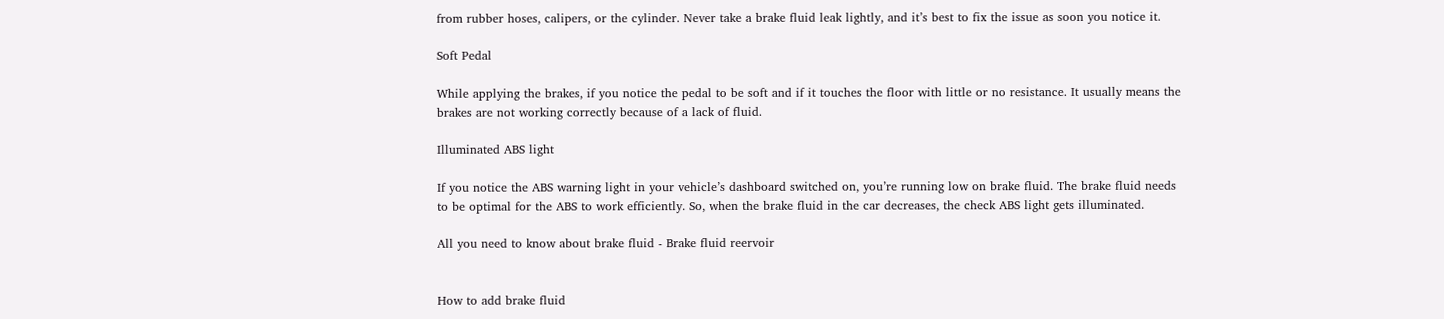from rubber hoses, calipers, or the cylinder. Never take a brake fluid leak lightly, and it’s best to fix the issue as soon you notice it.

Soft Pedal

While applying the brakes, if you notice the pedal to be soft and if it touches the floor with little or no resistance. It usually means the brakes are not working correctly because of a lack of fluid.

Illuminated ABS light

If you notice the ABS warning light in your vehicle’s dashboard switched on, you’re running low on brake fluid. The brake fluid needs to be optimal for the ABS to work efficiently. So, when the brake fluid in the car decreases, the check ABS light gets illuminated.

All you need to know about brake fluid - Brake fluid reervoir


How to add brake fluid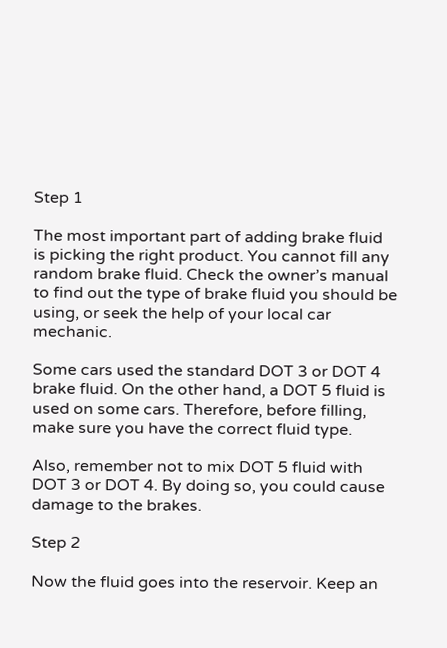Step 1

The most important part of adding brake fluid is picking the right product. You cannot fill any random brake fluid. Check the owner’s manual to find out the type of brake fluid you should be using, or seek the help of your local car mechanic.

Some cars used the standard DOT 3 or DOT 4 brake fluid. On the other hand, a DOT 5 fluid is used on some cars. Therefore, before filling, make sure you have the correct fluid type.

Also, remember not to mix DOT 5 fluid with DOT 3 or DOT 4. By doing so, you could cause damage to the brakes.

Step 2

Now the fluid goes into the reservoir. Keep an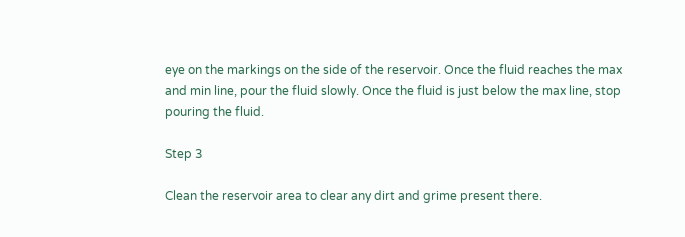eye on the markings on the side of the reservoir. Once the fluid reaches the max and min line, pour the fluid slowly. Once the fluid is just below the max line, stop pouring the fluid.

Step 3

Clean the reservoir area to clear any dirt and grime present there.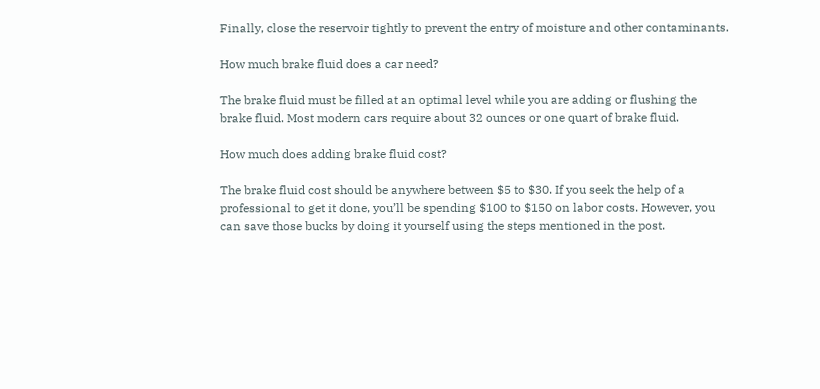Finally, close the reservoir tightly to prevent the entry of moisture and other contaminants.

How much brake fluid does a car need?

The brake fluid must be filled at an optimal level while you are adding or flushing the brake fluid. Most modern cars require about 32 ounces or one quart of brake fluid.

How much does adding brake fluid cost?

The brake fluid cost should be anywhere between $5 to $30. If you seek the help of a professional to get it done, you’ll be spending $100 to $150 on labor costs. However, you can save those bucks by doing it yourself using the steps mentioned in the post.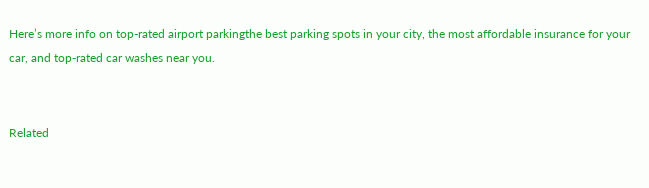Here’s more info on top-rated airport parkingthe best parking spots in your city, the most affordable insurance for your car, and top-rated car washes near you.


Related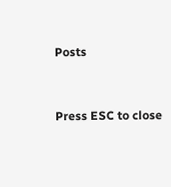Posts


Press ESC to close